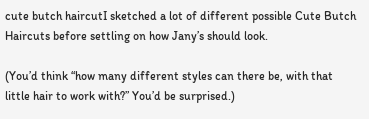cute butch haircutI sketched a lot of different possible Cute Butch Haircuts before settling on how Jany’s should look.

(You’d think “how many different styles can there be, with that little hair to work with?” You’d be surprised.)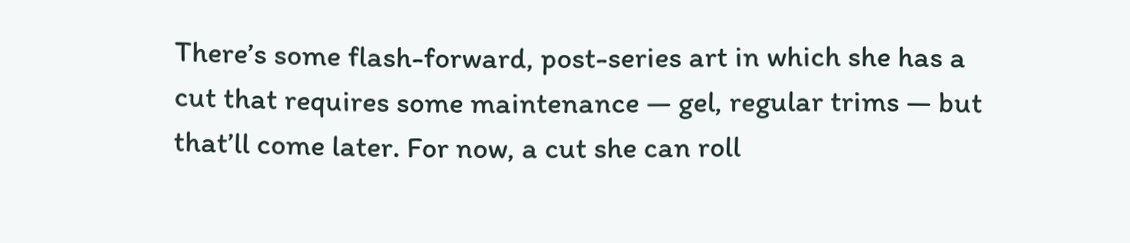There’s some flash-forward, post-series art in which she has a cut that requires some maintenance — gel, regular trims — but that’ll come later. For now, a cut she can roll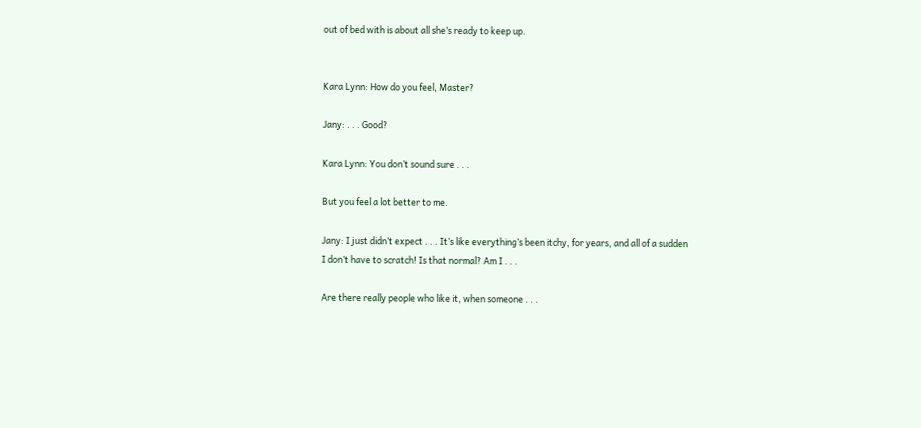out of bed with is about all she’s ready to keep up.


Kara Lynn: How do you feel, Master?

Jany: . . . Good?

Kara Lynn: You don’t sound sure . . .

But you feel a lot better to me.

Jany: I just didn’t expect . . . It’s like everything’s been itchy, for years, and all of a sudden I don’t have to scratch! Is that normal? Am I . . .

Are there really people who like it, when someone . . .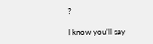?

I know you’ll say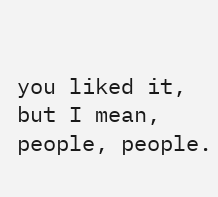you liked it, but I mean, people, people.